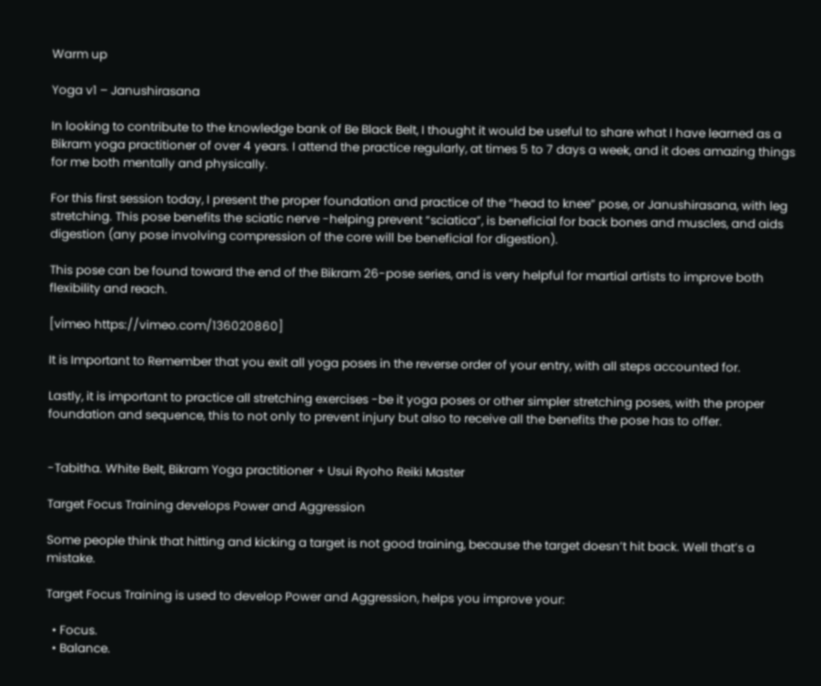Warm up

Yoga v1 – Janushirasana

In looking to contribute to the knowledge bank of Be Black Belt, I thought it would be useful to share what I have learned as a Bikram yoga practitioner of over 4 years. I attend the practice regularly, at times 5 to 7 days a week, and it does amazing things for me both mentally and physically.

For this first session today, I present the proper foundation and practice of the “head to knee” pose, or Janushirasana, with leg stretching. This pose benefits the sciatic nerve -helping prevent “sciatica”, is beneficial for back bones and muscles, and aids digestion (any pose involving compression of the core will be beneficial for digestion).

This pose can be found toward the end of the Bikram 26-pose series, and is very helpful for martial artists to improve both flexibility and reach.

[vimeo https://vimeo.com/136020860]

It is Important to Remember that you exit all yoga poses in the reverse order of your entry, with all steps accounted for.

Lastly, it is important to practice all stretching exercises -be it yoga poses or other simpler stretching poses, with the proper foundation and sequence, this to not only to prevent injury but also to receive all the benefits the pose has to offer.


-Tabitha. White Belt, Bikram Yoga practitioner + Usui Ryoho Reiki Master

Target Focus Training develops Power and Aggression

Some people think that hitting and kicking a target is not good training, because the target doesn’t hit back. Well that’s a mistake.

Target Focus Training is used to develop Power and Aggression, helps you improve your:

  • Focus.
  • Balance.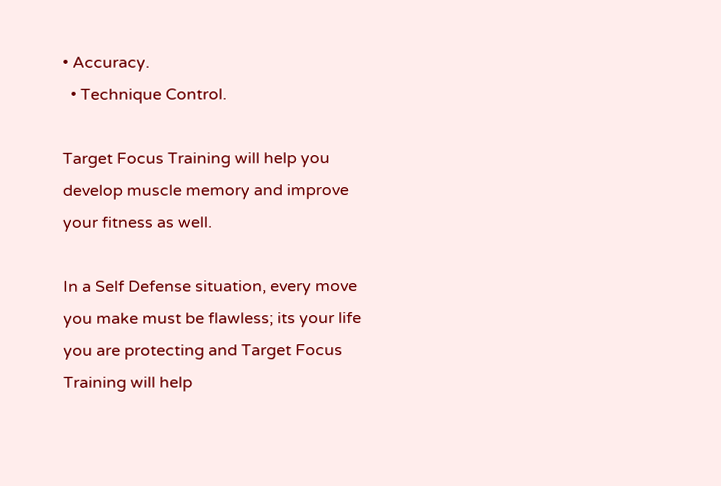• Accuracy.
  • Technique Control.

Target Focus Training will help you develop muscle memory and improve your fitness as well.

In a Self Defense situation, every move you make must be flawless; its your life you are protecting and Target Focus Training will help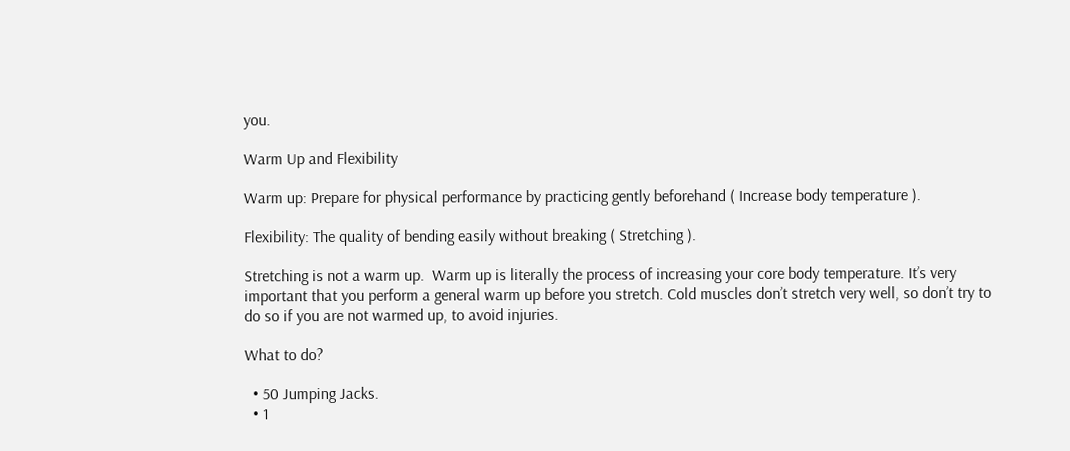you.

Warm Up and Flexibility

Warm up: Prepare for physical performance by practicing gently beforehand ( Increase body temperature ).

Flexibility: The quality of bending easily without breaking ( Stretching ).

Stretching is not a warm up.  Warm up is literally the process of increasing your core body temperature. It’s very important that you perform a general warm up before you stretch. Cold muscles don’t stretch very well, so don’t try to do so if you are not warmed up, to avoid injuries.

What to do?

  • 50 Jumping Jacks.
  • 1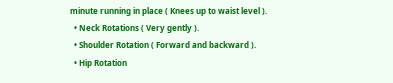minute running in place ( Knees up to waist level ).
  • Neck Rotations ( Very gently ).
  • Shoulder Rotation ( Forward and backward ).
  • Hip Rotation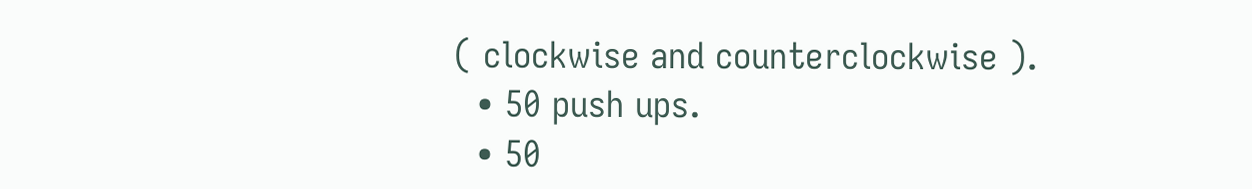( clockwise and counterclockwise ).
  • 50 push ups.
  • 50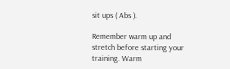sit ups ( Abs ).

Remember warm up and stretch before starting your training. Warm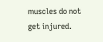muscles do not get injured.